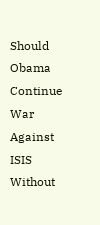Should Obama Continue War Against ISIS Without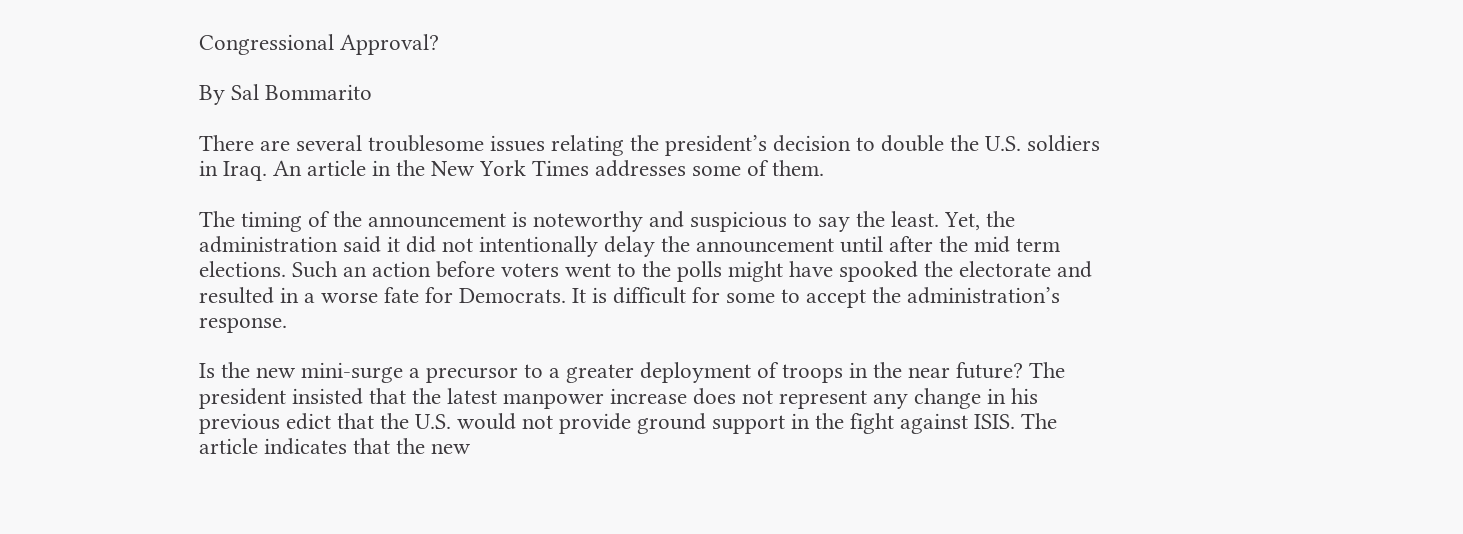Congressional Approval?

By Sal Bommarito

There are several troublesome issues relating the president’s decision to double the U.S. soldiers in Iraq. An article in the New York Times addresses some of them.

The timing of the announcement is noteworthy and suspicious to say the least. Yet, the administration said it did not intentionally delay the announcement until after the mid term elections. Such an action before voters went to the polls might have spooked the electorate and resulted in a worse fate for Democrats. It is difficult for some to accept the administration’s response.

Is the new mini-surge a precursor to a greater deployment of troops in the near future? The president insisted that the latest manpower increase does not represent any change in his previous edict that the U.S. would not provide ground support in the fight against ISIS. The article indicates that the new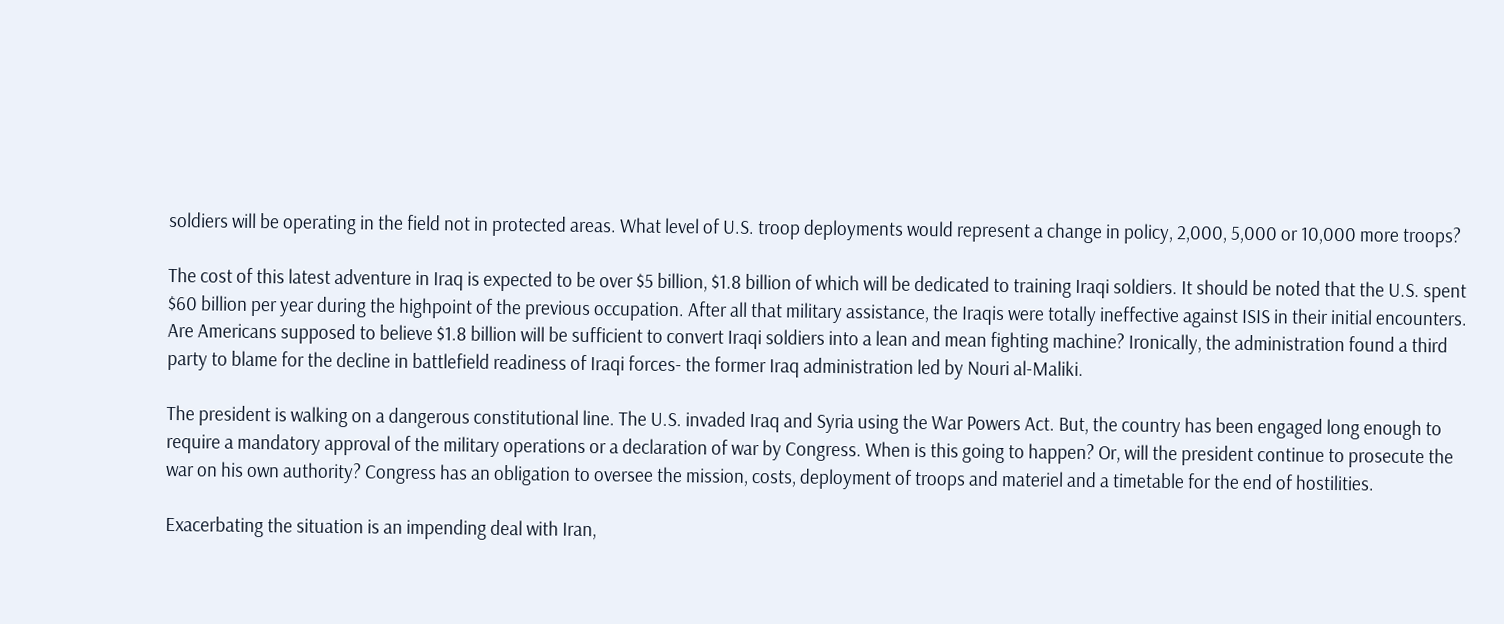soldiers will be operating in the field not in protected areas. What level of U.S. troop deployments would represent a change in policy, 2,000, 5,000 or 10,000 more troops?

The cost of this latest adventure in Iraq is expected to be over $5 billion, $1.8 billion of which will be dedicated to training Iraqi soldiers. It should be noted that the U.S. spent $60 billion per year during the highpoint of the previous occupation. After all that military assistance, the Iraqis were totally ineffective against ISIS in their initial encounters. Are Americans supposed to believe $1.8 billion will be sufficient to convert Iraqi soldiers into a lean and mean fighting machine? Ironically, the administration found a third party to blame for the decline in battlefield readiness of Iraqi forces- the former Iraq administration led by Nouri al-Maliki.

The president is walking on a dangerous constitutional line. The U.S. invaded Iraq and Syria using the War Powers Act. But, the country has been engaged long enough to require a mandatory approval of the military operations or a declaration of war by Congress. When is this going to happen? Or, will the president continue to prosecute the war on his own authority? Congress has an obligation to oversee the mission, costs, deployment of troops and materiel and a timetable for the end of hostilities.

Exacerbating the situation is an impending deal with Iran,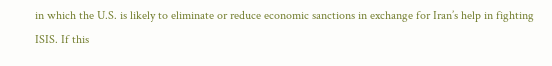in which the U.S. is likely to eliminate or reduce economic sanctions in exchange for Iran’s help in fighting ISIS. If this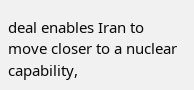deal enables Iran to move closer to a nuclear capability,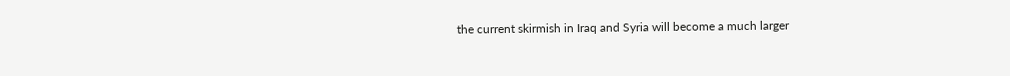the current skirmish in Iraq and Syria will become a much larger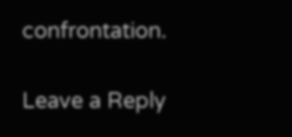confrontation.

Leave a Reply